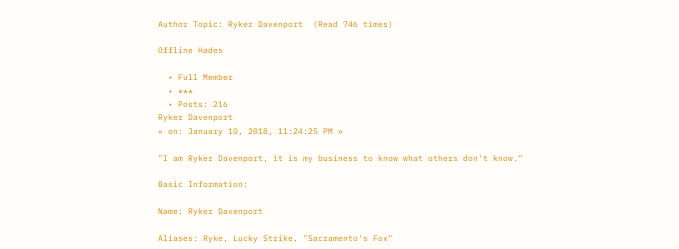Author Topic: Ryker Davenport  (Read 746 times)

Offline Hades

  • Full Member
  • ***
  • Posts: 216
Ryker Davenport
« on: January 10, 2018, 11:24:25 PM »

"I am Ryker Davenport, it is my business to know what others don't know."

Basic Information:

Name: Ryker Davenport

Aliases: Ryke, Lucky Strike, "Sacramento's Fox"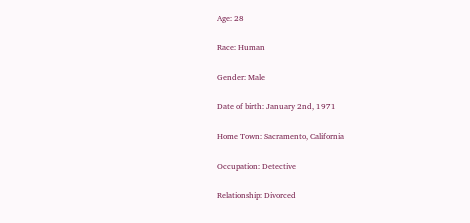Age: 28

Race: Human

Gender: Male

Date of birth: January 2nd, 1971

Home Town: Sacramento, California

Occupation: Detective

Relationship: Divorced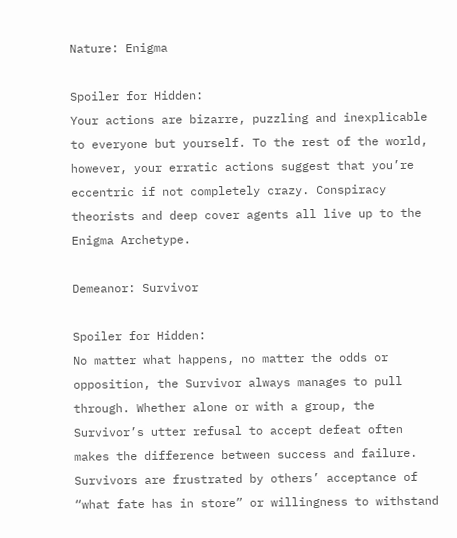Nature: Enigma

Spoiler for Hidden:
Your actions are bizarre, puzzling and inexplicable to everyone but yourself. To the rest of the world, however, your erratic actions suggest that you’re eccentric if not completely crazy. Conspiracy theorists and deep cover agents all live up to the Enigma Archetype.

Demeanor: Survivor

Spoiler for Hidden:
No matter what happens, no matter the odds or opposition, the Survivor always manages to pull through. Whether alone or with a group, the Survivor’s utter refusal to accept defeat often makes the difference between success and failure. Survivors are frustrated by others’ acceptance of “what fate has in store” or willingness to withstand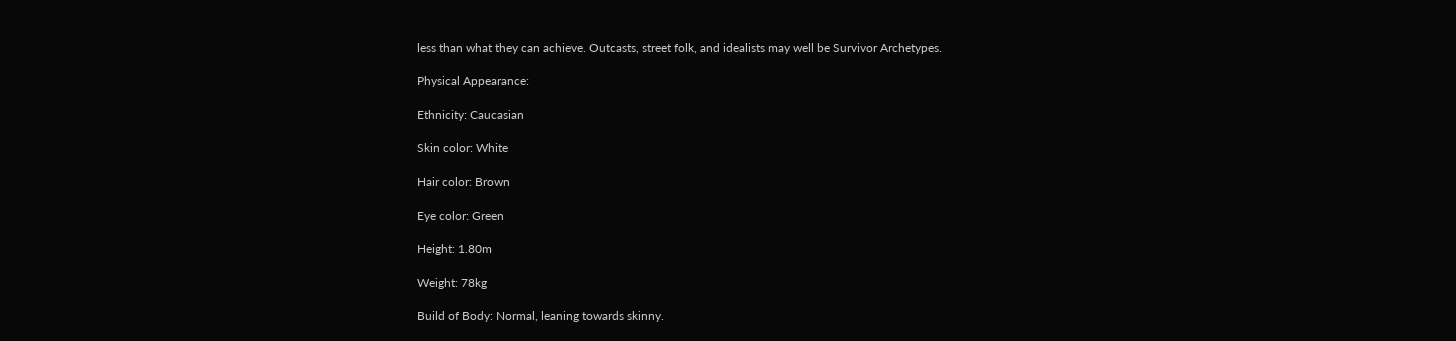less than what they can achieve. Outcasts, street folk, and idealists may well be Survivor Archetypes.

Physical Appearance:

Ethnicity: Caucasian

Skin color: White

Hair color: Brown

Eye color: Green

Height: 1.80m

Weight: 78kg

Build of Body: Normal, leaning towards skinny.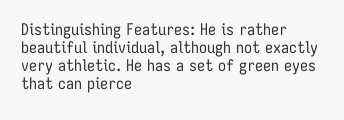Distinguishing Features: He is rather beautiful individual, although not exactly very athletic. He has a set of green eyes that can pierce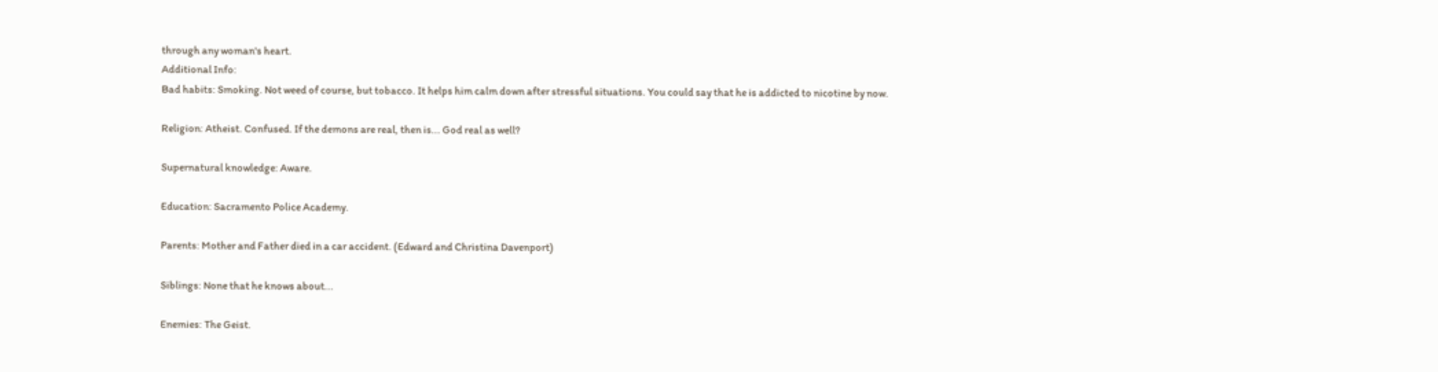through any woman's heart.
Additional Info:
Bad habits: Smoking. Not weed of course, but tobacco. It helps him calm down after stressful situations. You could say that he is addicted to nicotine by now.

Religion: Atheist. Confused. If the demons are real, then is... God real as well?

Supernatural knowledge: Aware.

Education: Sacramento Police Academy.

Parents: Mother and Father died in a car accident. (Edward and Christina Davenport)

Siblings: None that he knows about...

Enemies: The Geist.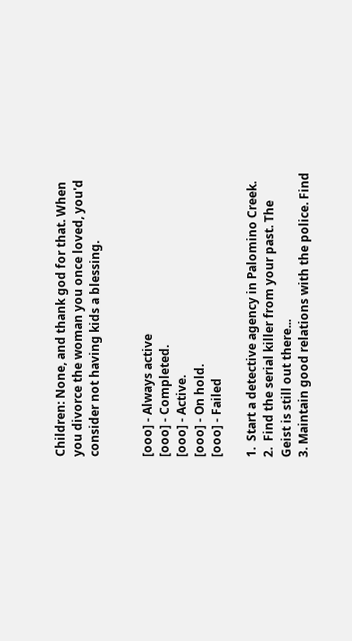Children: None, and thank god for that. When you divorce the woman you once loved, you'd consider not having kids a blessing.


[ooo] - Always active
[ooo] - Completed.
[ooo] - Active.
[ooo] - On hold.
[ooo] - Failed

1.  Start a detective agency in Palomino Creek.
2.  Find the serial killer from your past. The Geist is still out there...
3. Maintain good relations with the police. Find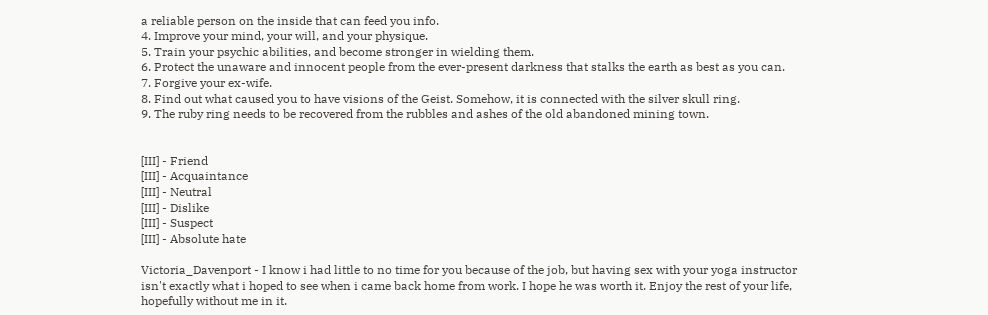a reliable person on the inside that can feed you info.
4. Improve your mind, your will, and your physique.
5. Train your psychic abilities, and become stronger in wielding them.
6. Protect the unaware and innocent people from the ever-present darkness that stalks the earth as best as you can.
7. Forgive your ex-wife.
8. Find out what caused you to have visions of the Geist. Somehow, it is connected with the silver skull ring.
9. The ruby ring needs to be recovered from the rubbles and ashes of the old abandoned mining town.


[III] - Friend
[III] - Acquaintance
[III] - Neutral
[III] - Dislike
[III] - Suspect
[III] - Absolute hate

Victoria_Davenport - I know i had little to no time for you because of the job, but having sex with your yoga instructor isn't exactly what i hoped to see when i came back home from work. I hope he was worth it. Enjoy the rest of your life, hopefully without me in it.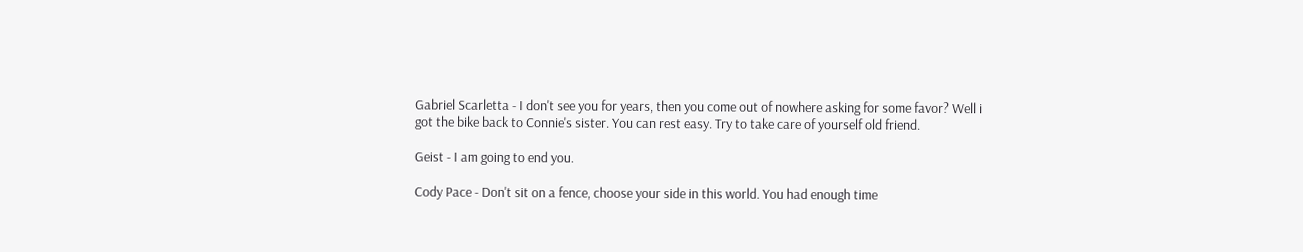Gabriel Scarletta - I don't see you for years, then you come out of nowhere asking for some favor? Well i got the bike back to Connie's sister. You can rest easy. Try to take care of yourself old friend.

Geist - I am going to end you.

Cody Pace - Don't sit on a fence, choose your side in this world. You had enough time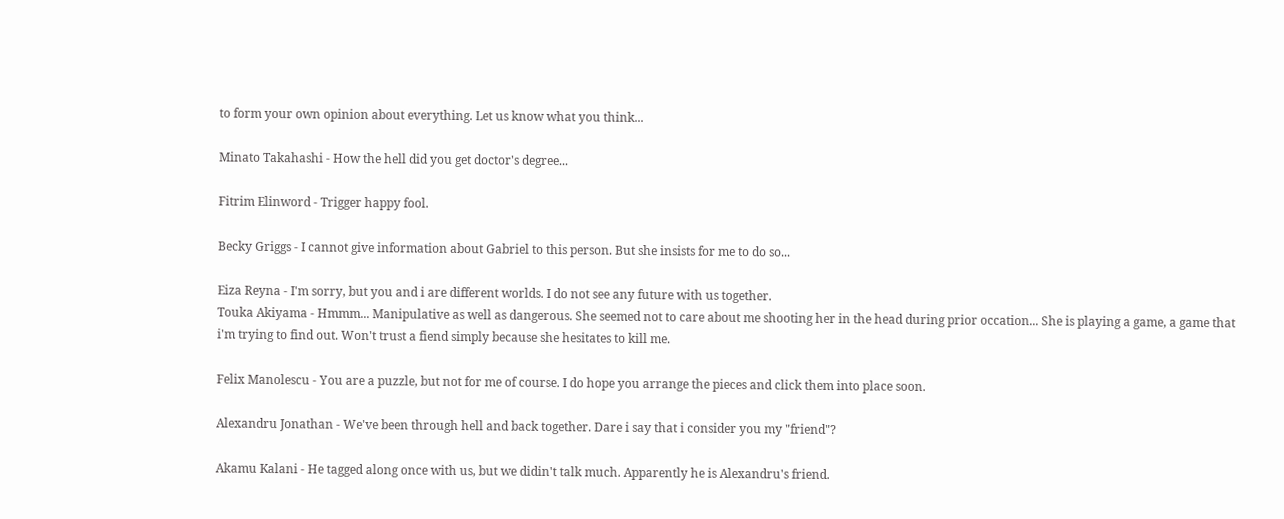to form your own opinion about everything. Let us know what you think...

Minato Takahashi - How the hell did you get doctor's degree...

Fitrim Elinword - Trigger happy fool.

Becky Griggs - I cannot give information about Gabriel to this person. But she insists for me to do so...

Eiza Reyna - I'm sorry, but you and i are different worlds. I do not see any future with us together.
Touka Akiyama - Hmmm... Manipulative as well as dangerous. She seemed not to care about me shooting her in the head during prior occation... She is playing a game, a game that i'm trying to find out. Won't trust a fiend simply because she hesitates to kill me.

Felix Manolescu - You are a puzzle, but not for me of course. I do hope you arrange the pieces and click them into place soon.

Alexandru Jonathan - We've been through hell and back together. Dare i say that i consider you my "friend"?

Akamu Kalani - He tagged along once with us, but we didin't talk much. Apparently he is Alexandru's friend.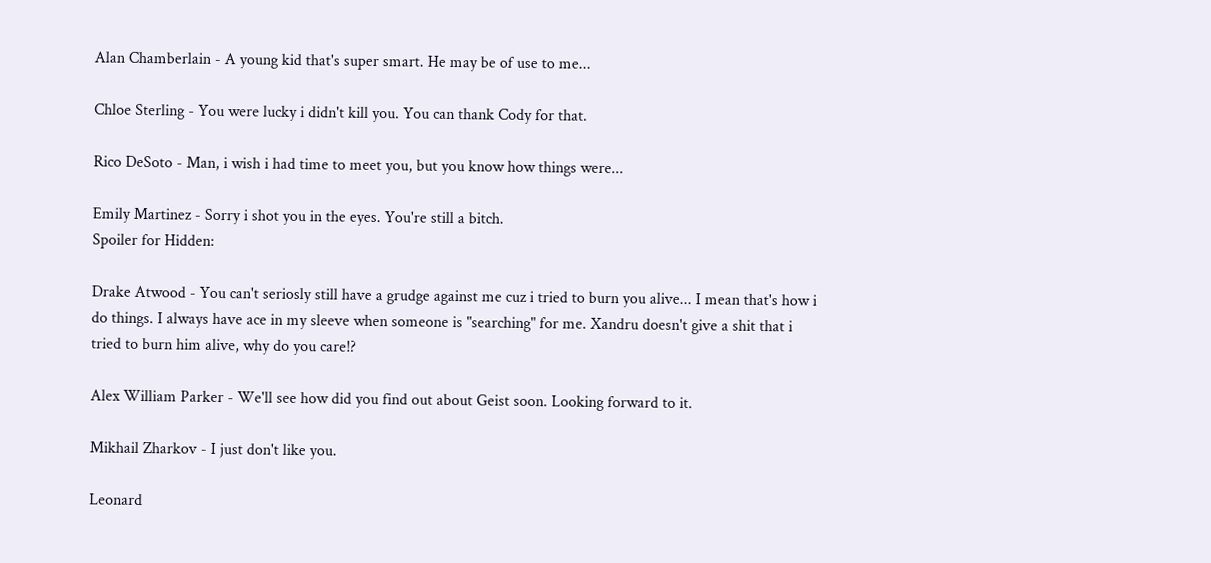Alan Chamberlain - A young kid that's super smart. He may be of use to me...

Chloe Sterling - You were lucky i didn't kill you. You can thank Cody for that.

Rico DeSoto - Man, i wish i had time to meet you, but you know how things were...

Emily Martinez - Sorry i shot you in the eyes. You're still a bitch.
Spoiler for Hidden:

Drake Atwood - You can't seriosly still have a grudge against me cuz i tried to burn you alive... I mean that's how i do things. I always have ace in my sleeve when someone is "searching" for me. Xandru doesn't give a shit that i tried to burn him alive, why do you care!?

Alex William Parker - We'll see how did you find out about Geist soon. Looking forward to it.

Mikhail Zharkov - I just don't like you.

Leonard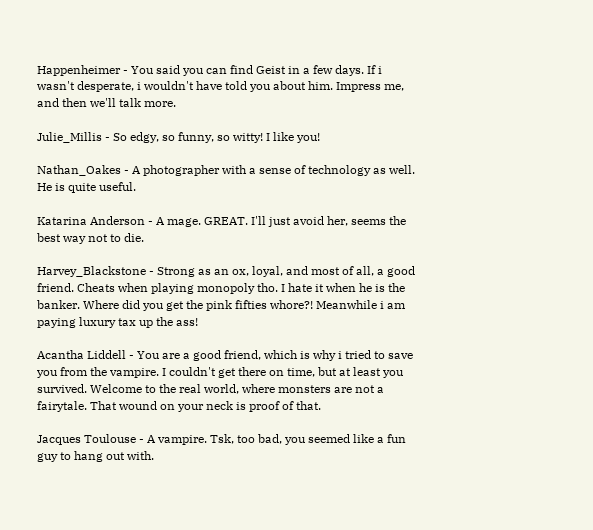Happenheimer - You said you can find Geist in a few days. If i wasn't desperate, i wouldn't have told you about him. Impress me, and then we'll talk more.

Julie_Millis - So edgy, so funny, so witty! I like you!

Nathan_Oakes - A photographer with a sense of technology as well. He is quite useful.

Katarina Anderson - A mage. GREAT. I'll just avoid her, seems the best way not to die.

Harvey_Blackstone - Strong as an ox, loyal, and most of all, a good friend. Cheats when playing monopoly tho. I hate it when he is the banker. Where did you get the pink fifties whore?! Meanwhile i am paying luxury tax up the ass!

Acantha Liddell - You are a good friend, which is why i tried to save you from the vampire. I couldn't get there on time, but at least you survived. Welcome to the real world, where monsters are not a fairytale. That wound on your neck is proof of that.

Jacques Toulouse - A vampire. Tsk, too bad, you seemed like a fun guy to hang out with.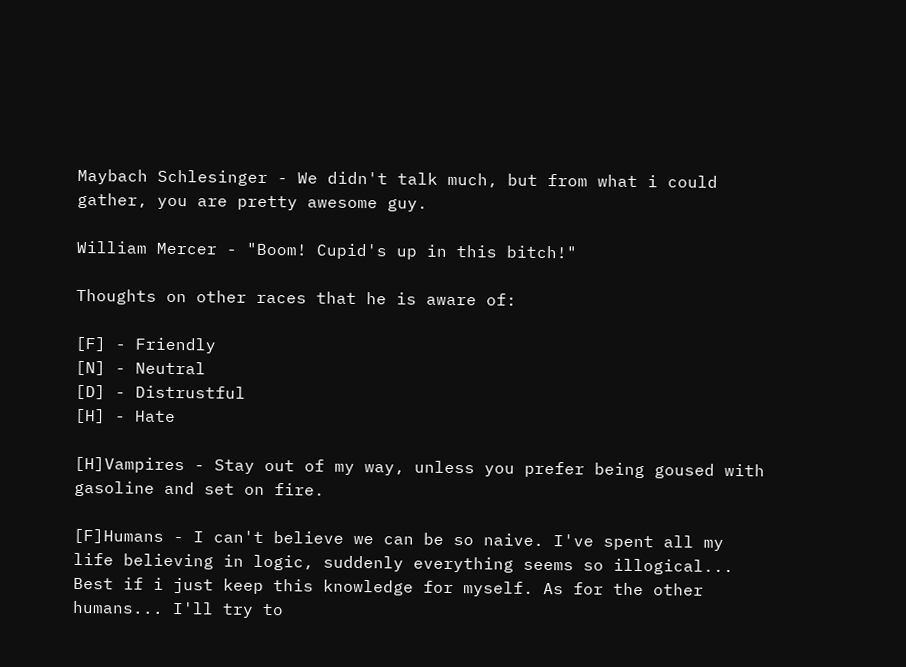Maybach Schlesinger - We didn't talk much, but from what i could gather, you are pretty awesome guy.

William Mercer - "Boom! Cupid's up in this bitch!"

Thoughts on other races that he is aware of:

[F] - Friendly
[N] - Neutral
[D] - Distrustful
[H] - Hate

[H]Vampires - Stay out of my way, unless you prefer being goused with gasoline and set on fire.

[F]Humans - I can't believe we can be so naive. I've spent all my life believing in logic, suddenly everything seems so illogical... Best if i just keep this knowledge for myself. As for the other humans... I'll try to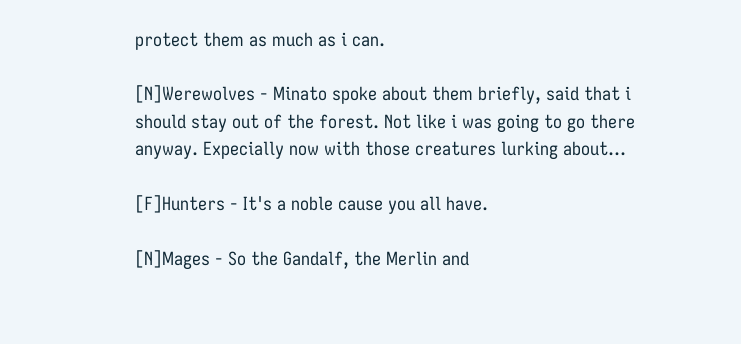protect them as much as i can.

[N]Werewolves - Minato spoke about them briefly, said that i should stay out of the forest. Not like i was going to go there anyway. Expecially now with those creatures lurking about...

[F]Hunters - It's a noble cause you all have.

[N]Mages - So the Gandalf, the Merlin and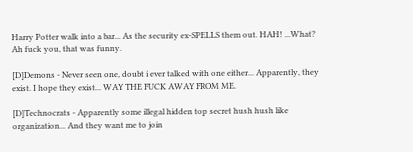Harry Potter walk into a bar... As the security ex-SPELLS them out. HAH! ...What? Ah fuck you, that was funny.

[D]Demons - Never seen one, doubt i ever talked with one either... Apparently, they exist. I hope they exist... WAY THE FUCK AWAY FROM ME.

[D]Technocrats - Apparently some illegal hidden top secret hush hush like organization... And they want me to join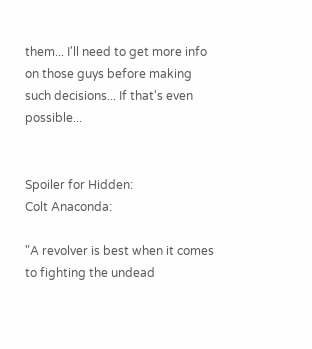them... I'll need to get more info on those guys before making such decisions... If that's even possible...


Spoiler for Hidden:
Colt Anaconda:

"A revolver is best when it comes to fighting the undead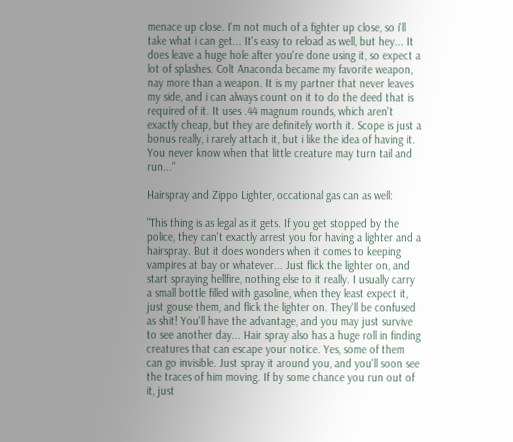menace up close. I'm not much of a fighter up close, so i'll take what i can get... It's easy to reload as well, but hey... It does leave a huge hole after you're done using it, so expect a lot of splashes. Colt Anaconda became my favorite weapon, nay more than a weapon. It is my partner that never leaves my side, and i can always count on it to do the deed that is required of it. It uses .44 magnum rounds, which aren't exactly cheap, but they are definitely worth it. Scope is just a bonus really, i rarely attach it, but i like the idea of having it. You never know when that little creature may turn tail and run..."

Hairspray and Zippo Lighter, occational gas can as well:

"This thing is as legal as it gets. If you get stopped by the police, they can't exactly arrest you for having a lighter and a hairspray. But it does wonders when it comes to keeping vampires at bay or whatever... Just flick the lighter on, and start spraying hellfire, nothing else to it really. I usually carry a small bottle filled with gasoline, when they least expect it, just gouse them, and flick the lighter on. They'll be confused as shit! You'll have the advantage, and you may just survive to see another day... Hair spray also has a huge roll in finding creatures that can escape your notice. Yes, some of them can go invisible. Just spray it around you, and you'll soon see the traces of him moving. If by some chance you run out of it, just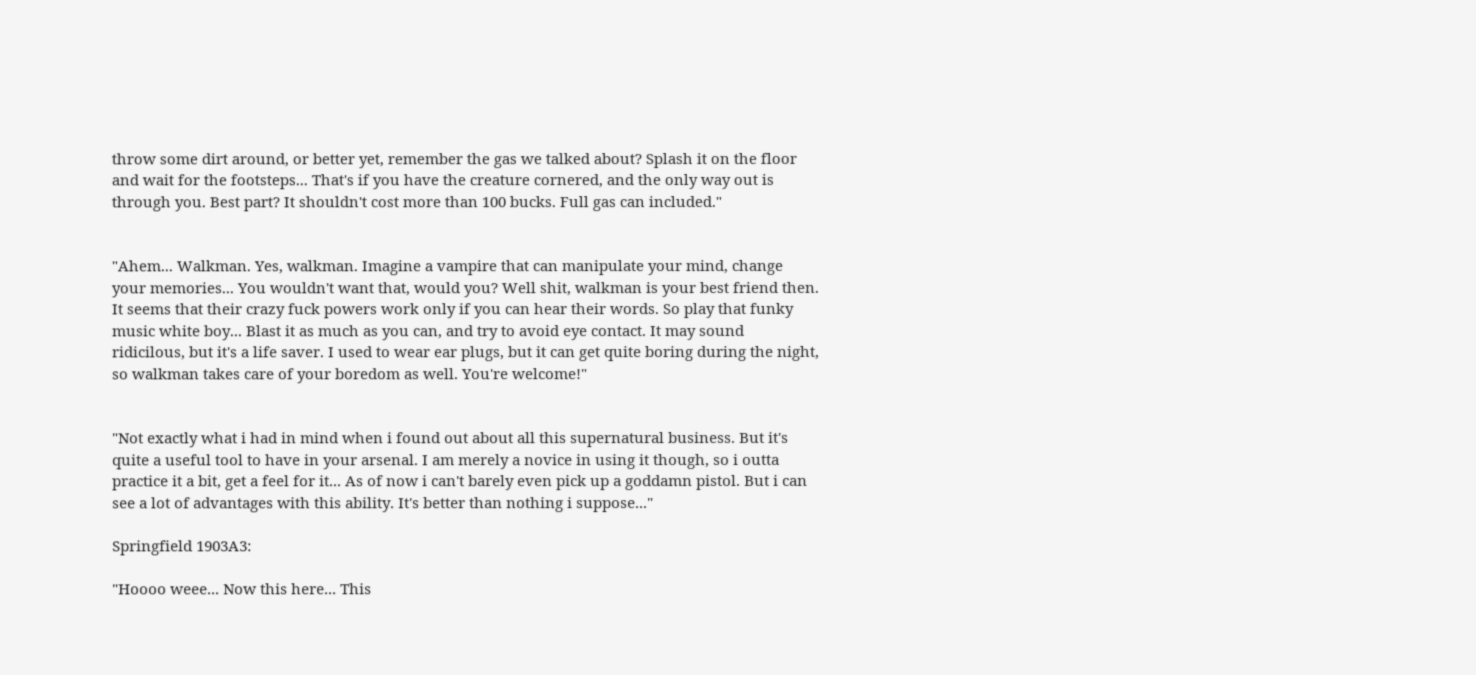throw some dirt around, or better yet, remember the gas we talked about? Splash it on the floor and wait for the footsteps... That's if you have the creature cornered, and the only way out is through you. Best part? It shouldn't cost more than 100 bucks. Full gas can included."


"Ahem... Walkman. Yes, walkman. Imagine a vampire that can manipulate your mind, change your memories... You wouldn't want that, would you? Well shit, walkman is your best friend then. It seems that their crazy fuck powers work only if you can hear their words. So play that funky music white boy... Blast it as much as you can, and try to avoid eye contact. It may sound ridicilous, but it's a life saver. I used to wear ear plugs, but it can get quite boring during the night, so walkman takes care of your boredom as well. You're welcome!"


"Not exactly what i had in mind when i found out about all this supernatural business. But it's quite a useful tool to have in your arsenal. I am merely a novice in using it though, so i outta practice it a bit, get a feel for it... As of now i can't barely even pick up a goddamn pistol. But i can see a lot of advantages with this ability. It's better than nothing i suppose..."

Springfield 1903A3:

"Hoooo weee... Now this here... This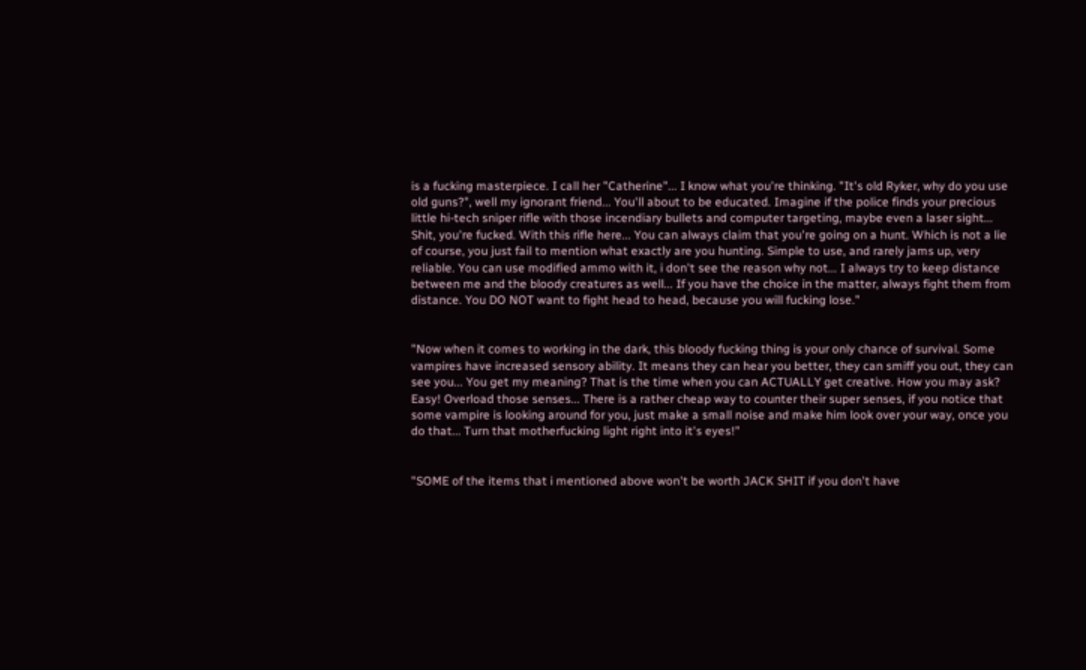is a fucking masterpiece. I call her "Catherine"... I know what you're thinking. "It's old Ryker, why do you use old guns?", well my ignorant friend... You'll about to be educated. Imagine if the police finds your precious little hi-tech sniper rifle with those incendiary bullets and computer targeting, maybe even a laser sight... Shit, you're fucked. With this rifle here... You can always claim that you're going on a hunt. Which is not a lie of course, you just fail to mention what exactly are you hunting. Simple to use, and rarely jams up, very reliable. You can use modified ammo with it, i don't see the reason why not... I always try to keep distance between me and the bloody creatures as well... If you have the choice in the matter, always fight them from distance. You DO NOT want to fight head to head, because you will fucking lose."


"Now when it comes to working in the dark, this bloody fucking thing is your only chance of survival. Some vampires have increased sensory ability. It means they can hear you better, they can smiff you out, they can see you... You get my meaning? That is the time when you can ACTUALLY get creative. How you may ask? Easy! Overload those senses... There is a rather cheap way to counter their super senses, if you notice that some vampire is looking around for you, just make a small noise and make him look over your way, once you do that... Turn that motherfucking light right into it's eyes!"


"SOME of the items that i mentioned above won't be worth JACK SHIT if you don't have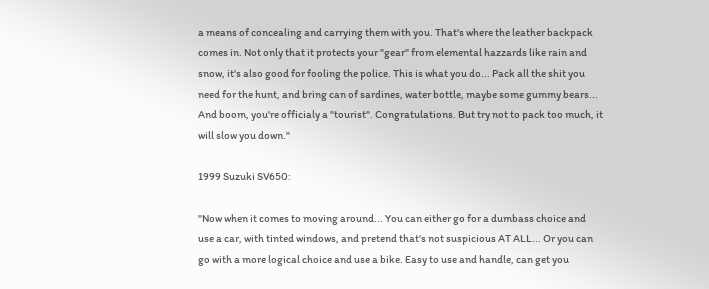a means of concealing and carrying them with you. That's where the leather backpack comes in. Not only that it protects your "gear" from elemental hazzards like rain and snow, it's also good for fooling the police. This is what you do... Pack all the shit you need for the hunt, and bring can of sardines, water bottle, maybe some gummy bears... And boom, you're officialy a "tourist". Congratulations. But try not to pack too much, it will slow you down."

1999 Suzuki SV650:

"Now when it comes to moving around... You can either go for a dumbass choice and use a car, with tinted windows, and pretend that's not suspicious AT ALL... Or you can go with a more logical choice and use a bike. Easy to use and handle, can get you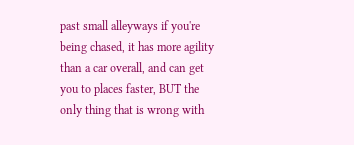past small alleyways if you're being chased, it has more agility than a car overall, and can get you to places faster, BUT the only thing that is wrong with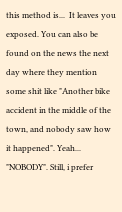this method is...  It leaves you exposed. You can also be found on the news the next day where they mention some shit like "Another bike accident in the middle of the town, and nobody saw how it happened". Yeah... "NOBODY". Still, i prefer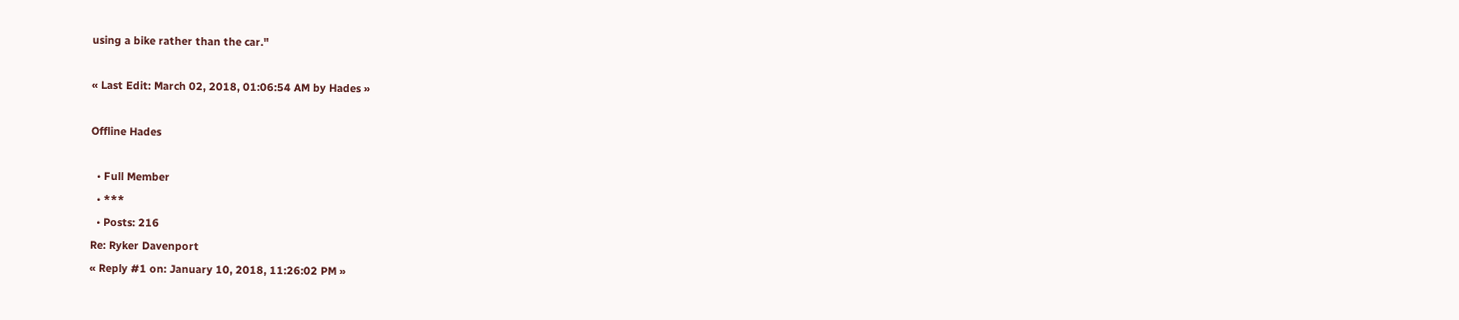using a bike rather than the car."

« Last Edit: March 02, 2018, 01:06:54 AM by Hades »

Offline Hades

  • Full Member
  • ***
  • Posts: 216
Re: Ryker Davenport
« Reply #1 on: January 10, 2018, 11:26:02 PM »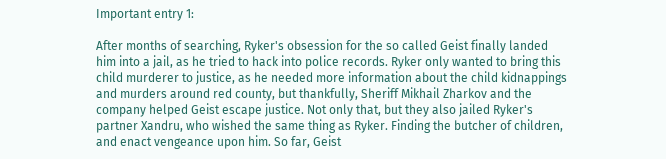Important entry 1:

After months of searching, Ryker's obsession for the so called Geist finally landed him into a jail, as he tried to hack into police records. Ryker only wanted to bring this child murderer to justice, as he needed more information about the child kidnappings and murders around red county, but thankfully, Sheriff Mikhail Zharkov and the company helped Geist escape justice. Not only that, but they also jailed Ryker's partner Xandru, who wished the same thing as Ryker. Finding the butcher of children, and enact vengeance upon him. So far, Geist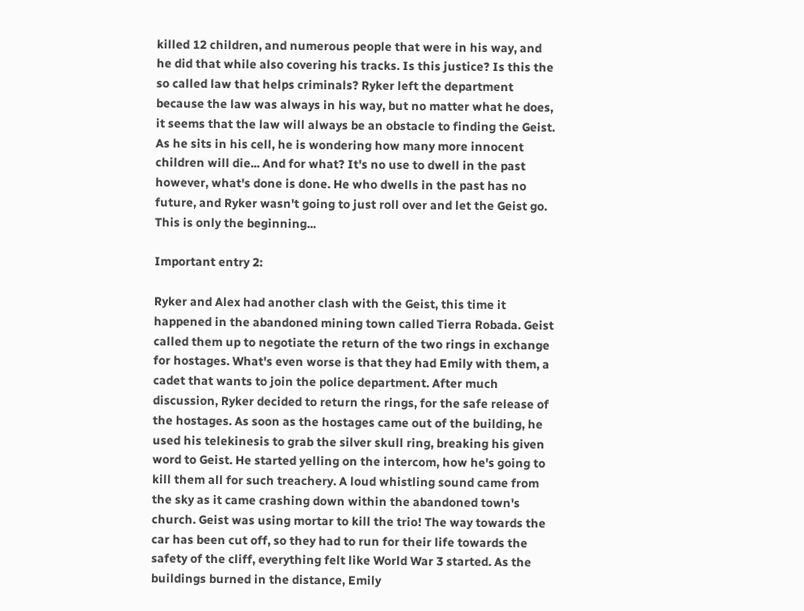killed 12 children, and numerous people that were in his way, and he did that while also covering his tracks. Is this justice? Is this the so called law that helps criminals? Ryker left the department because the law was always in his way, but no matter what he does, it seems that the law will always be an obstacle to finding the Geist. As he sits in his cell, he is wondering how many more innocent children will die... And for what? It's no use to dwell in the past however, what's done is done. He who dwells in the past has no future, and Ryker wasn't going to just roll over and let the Geist go. This is only the beginning...

Important entry 2:

Ryker and Alex had another clash with the Geist, this time it happened in the abandoned mining town called Tierra Robada. Geist called them up to negotiate the return of the two rings in exchange for hostages. What's even worse is that they had Emily with them, a cadet that wants to join the police department. After much discussion, Ryker decided to return the rings, for the safe release of the hostages. As soon as the hostages came out of the building, he used his telekinesis to grab the silver skull ring, breaking his given word to Geist. He started yelling on the intercom, how he's going to kill them all for such treachery. A loud whistling sound came from the sky as it came crashing down within the abandoned town's church. Geist was using mortar to kill the trio! The way towards the car has been cut off, so they had to run for their life towards the safety of the cliff, everything felt like World War 3 started. As the buildings burned in the distance, Emily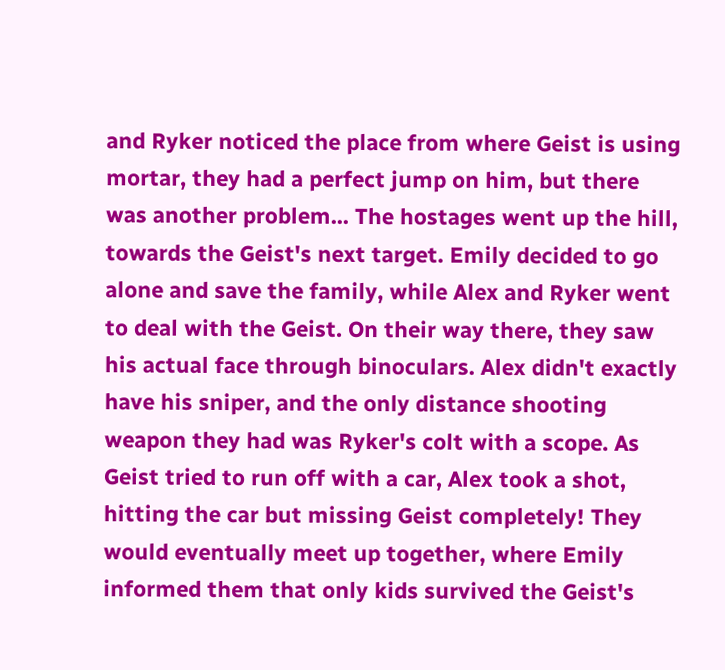and Ryker noticed the place from where Geist is using mortar, they had a perfect jump on him, but there was another problem... The hostages went up the hill, towards the Geist's next target. Emily decided to go alone and save the family, while Alex and Ryker went to deal with the Geist. On their way there, they saw his actual face through binoculars. Alex didn't exactly have his sniper, and the only distance shooting weapon they had was Ryker's colt with a scope. As Geist tried to run off with a car, Alex took a shot, hitting the car but missing Geist completely! They would eventually meet up together, where Emily informed them that only kids survived the Geist's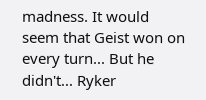madness. It would seem that Geist won on every turn... But he didn't... Ryker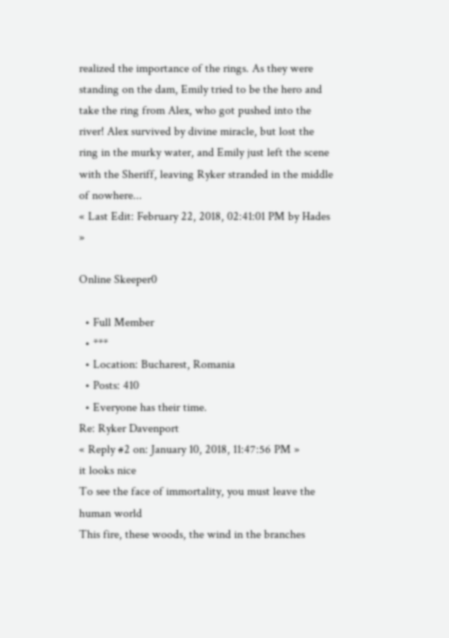realized the importance of the rings. As they were standing on the dam, Emily tried to be the hero and take the ring from Alex, who got pushed into the river! Alex survived by divine miracle, but lost the ring in the murky water, and Emily just left the scene with the Sheriff, leaving Ryker stranded in the middle of nowhere...
« Last Edit: February 22, 2018, 02:41:01 PM by Hades »

Online Skeeper0

  • Full Member
  • ***
  • Location: Bucharest, Romania
  • Posts: 410
  • Everyone has their time.
Re: Ryker Davenport
« Reply #2 on: January 10, 2018, 11:47:56 PM »
it looks nice
To see the face of immortality, you must leave the human world
This fire, these woods, the wind in the branches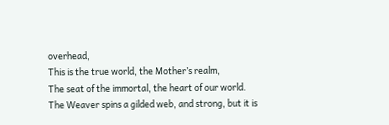overhead,
This is the true world, the Mother’s realm,
The seat of the immortal, the heart of our world.
The Weaver spins a gilded web, and strong, but it is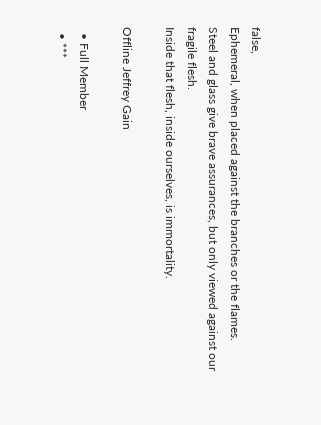false,
Ephemeral, when placed against the branches or the flames.
Steel and glass give brave assurances, but only viewed against our
fragile flesh.
Inside that flesh, inside ourselves, is immortality.

Offline Jeffrey Gain

  • Full Member
  • ***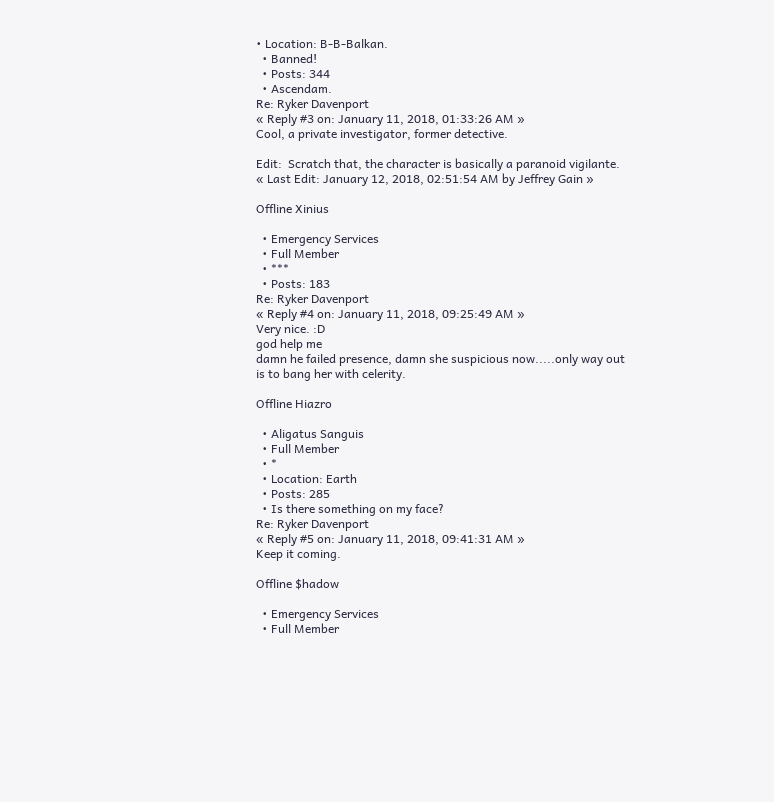• Location: B-B-Balkan.
  • Banned!
  • Posts: 344
  • Ascendam.
Re: Ryker Davenport
« Reply #3 on: January 11, 2018, 01:33:26 AM »
Cool, a private investigator, former detective.

Edit:  Scratch that, the character is basically a paranoid vigilante.
« Last Edit: January 12, 2018, 02:51:54 AM by Jeffrey Gain »

Offline Xinius

  • Emergency Services
  • Full Member
  • ***
  • Posts: 183
Re: Ryker Davenport
« Reply #4 on: January 11, 2018, 09:25:49 AM »
Very nice. :D
god help me
damn he failed presence, damn she suspicious now.....only way out is to bang her with celerity.

Offline Hiazro

  • Aligatus Sanguis
  • Full Member
  • *
  • Location: Earth
  • Posts: 285
  • Is there something on my face?
Re: Ryker Davenport
« Reply #5 on: January 11, 2018, 09:41:31 AM »
Keep it coming.

Offline $hadow

  • Emergency Services
  • Full Member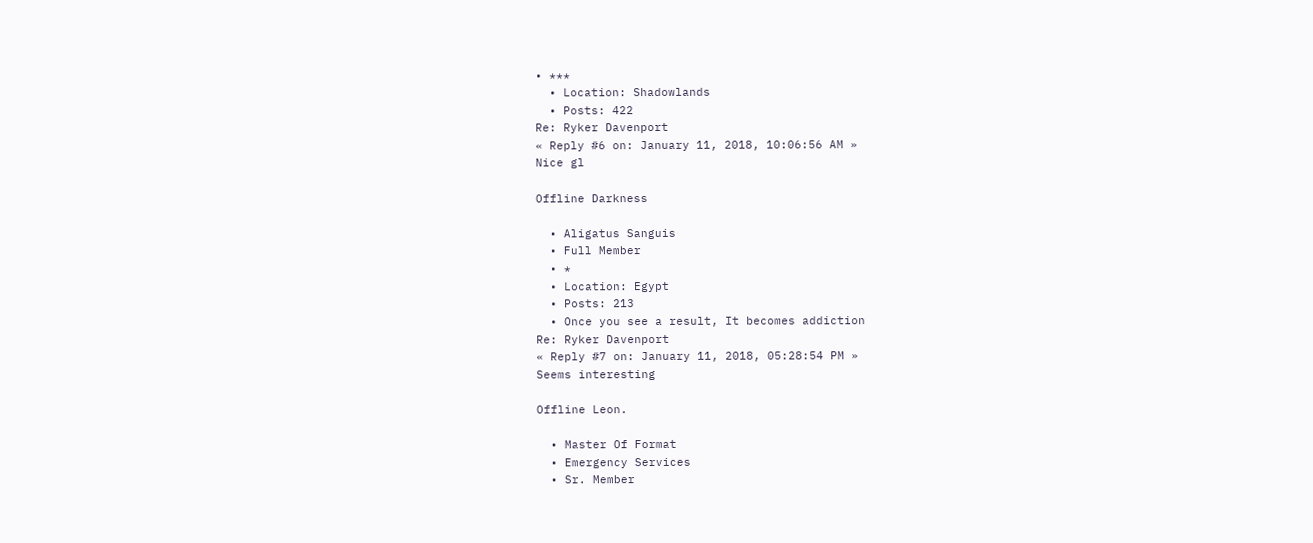• ***
  • Location: Shadowlands
  • Posts: 422
Re: Ryker Davenport
« Reply #6 on: January 11, 2018, 10:06:56 AM »
Nice gl

Offline Darkness

  • Aligatus Sanguis
  • Full Member
  • *
  • Location: Egypt
  • Posts: 213
  • Once you see a result, It becomes addiction
Re: Ryker Davenport
« Reply #7 on: January 11, 2018, 05:28:54 PM »
Seems interesting

Offline Leon.

  • Master Of Format
  • Emergency Services
  • Sr. Member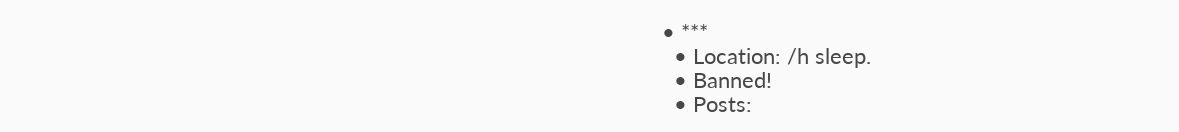• ***
  • Location: /h sleep.
  • Banned!
  • Posts: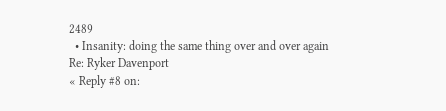2489
  • Insanity: doing the same thing over and over again
Re: Ryker Davenport
« Reply #8 on: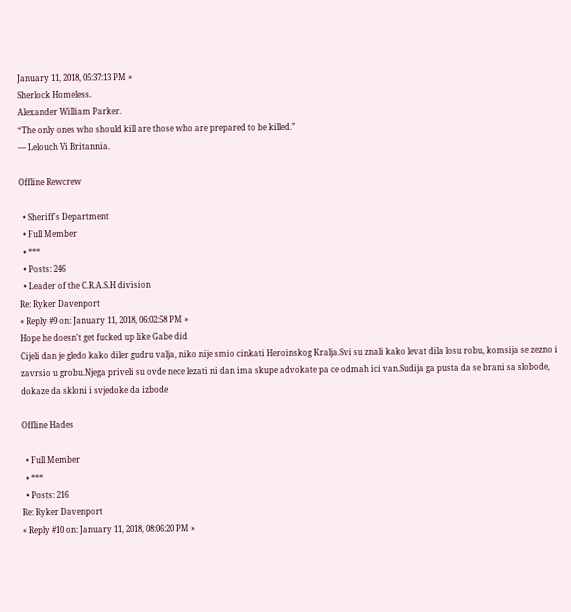January 11, 2018, 05:37:13 PM »
Sherlock Homeless.
Alexander William Parker.
“The only ones who should kill are those who are prepared to be killed.”
― Lelouch Vi Britannia.

Offline Rewcrew

  • Sheriff's Department
  • Full Member
  • ***
  • Posts: 246
  • Leader of the C.R.A.S.H division
Re: Ryker Davenport
« Reply #9 on: January 11, 2018, 06:02:58 PM »
Hope he doesn't get fucked up like Gabe did
Cijeli dan je gledo kako diler gudru valja, niko nije smio cinkati Heroinskog Kralja.Svi su znali kako levat dila losu robu, komsija se zezno i zavrsio u grobu.Njega priveli su ovde nece lezati ni dan ima skupe advokate pa ce odmah ici van.Sudija ga pusta da se brani sa slobode, dokaze da skloni i svjedoke da izbode

Offline Hades

  • Full Member
  • ***
  • Posts: 216
Re: Ryker Davenport
« Reply #10 on: January 11, 2018, 08:06:20 PM »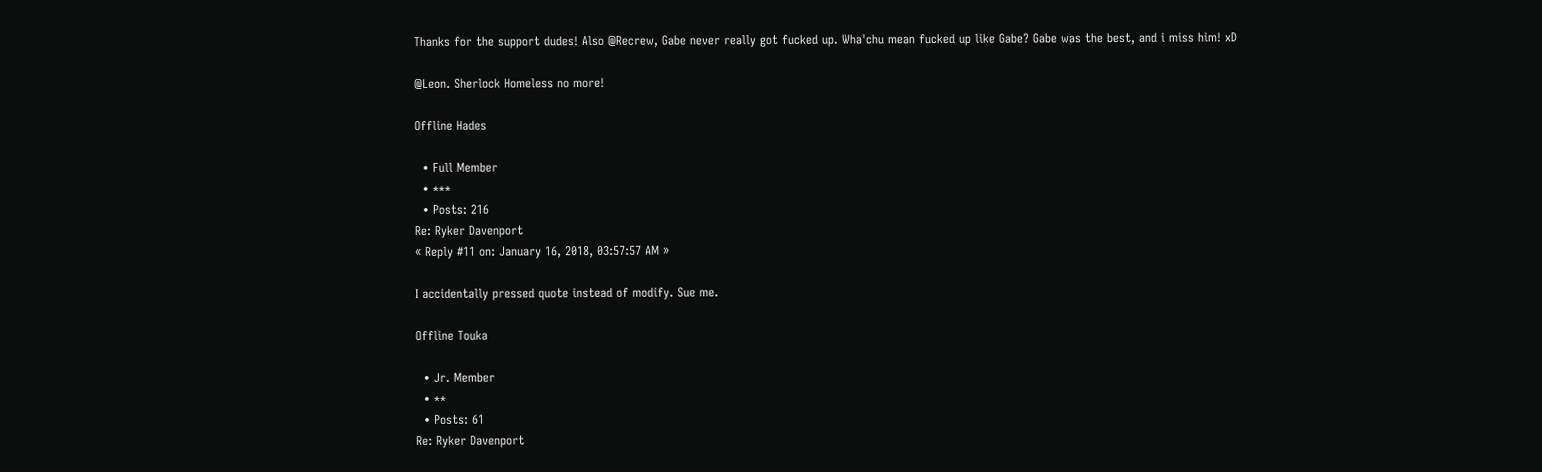Thanks for the support dudes! Also @Recrew, Gabe never really got fucked up. Wha'chu mean fucked up like Gabe? Gabe was the best, and i miss him! xD

@Leon. Sherlock Homeless no more!

Offline Hades

  • Full Member
  • ***
  • Posts: 216
Re: Ryker Davenport
« Reply #11 on: January 16, 2018, 03:57:57 AM »

I accidentally pressed quote instead of modify. Sue me.

Offline Touka

  • Jr. Member
  • **
  • Posts: 61
Re: Ryker Davenport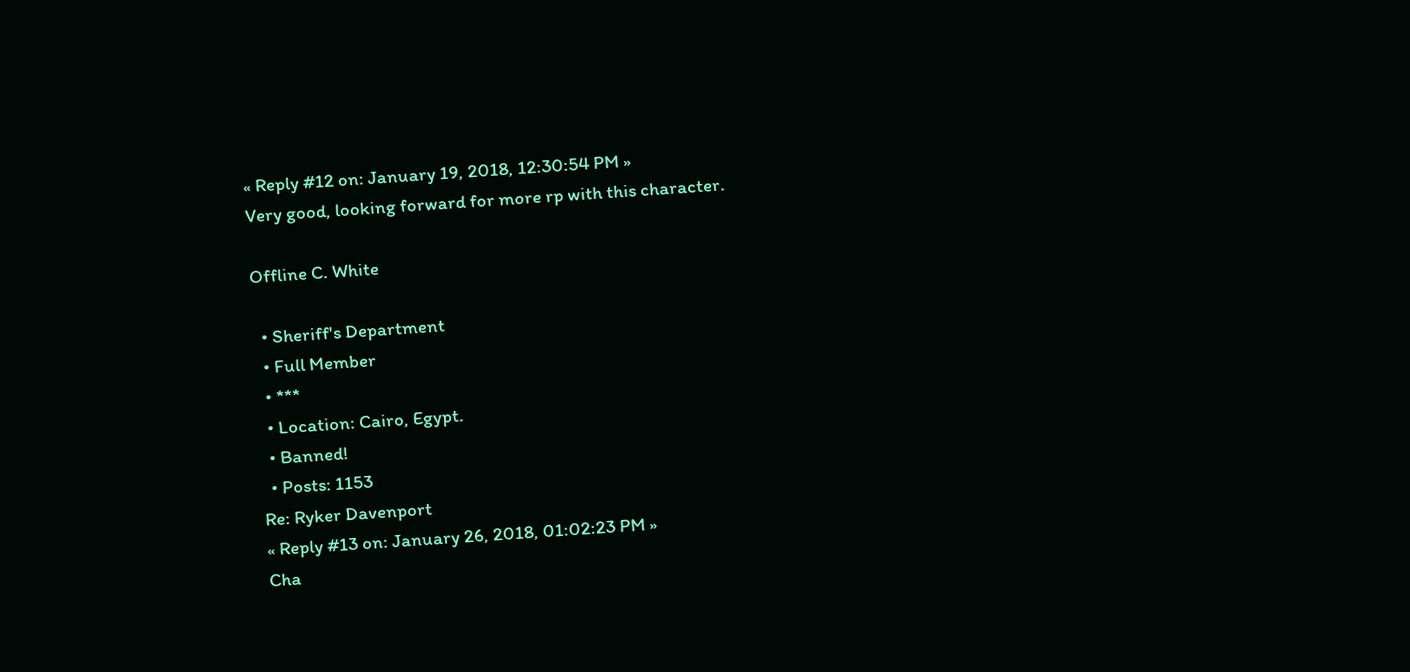« Reply #12 on: January 19, 2018, 12:30:54 PM »
Very good, looking forward for more rp with this character.

Offline C. White

  • Sheriff's Department
  • Full Member
  • ***
  • Location: Cairo, Egypt.
  • Banned!
  • Posts: 1153
Re: Ryker Davenport
« Reply #13 on: January 26, 2018, 01:02:23 PM »
Cha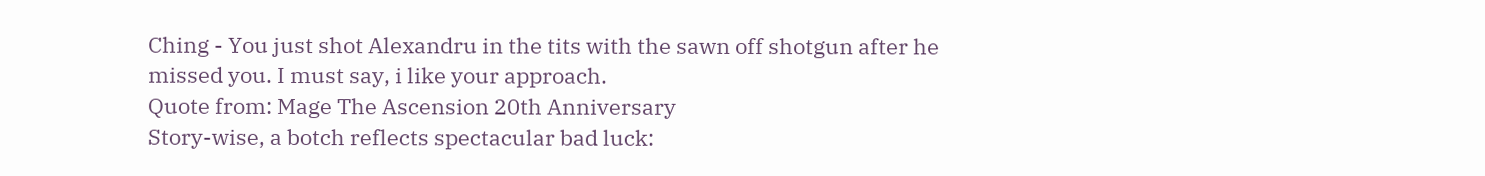Ching - You just shot Alexandru in the tits with the sawn off shotgun after he missed you. I must say, i like your approach.
Quote from: Mage The Ascension 20th Anniversary
Story-wise, a botch reflects spectacular bad luck: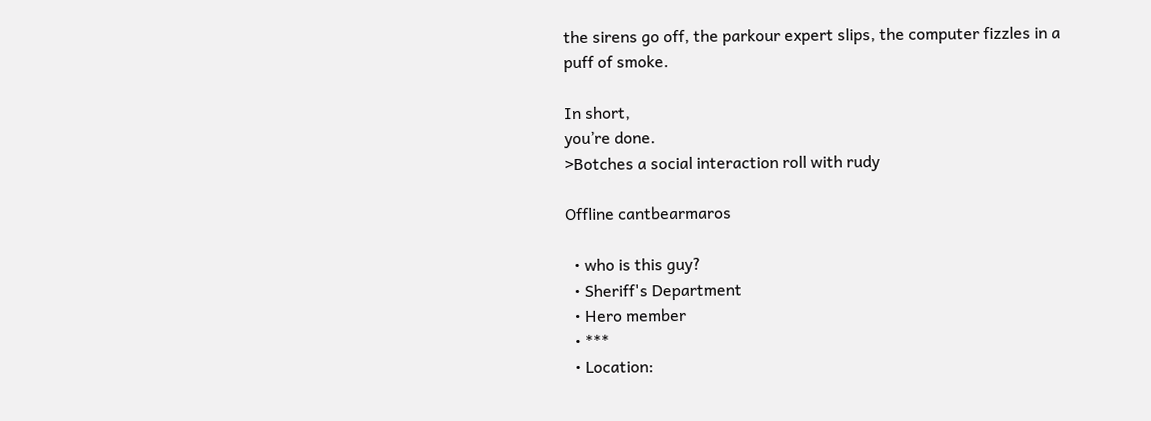the sirens go off, the parkour expert slips, the computer fizzles in a puff of smoke.

In short,
you’re done.
>Botches a social interaction roll with rudy

Offline cantbearmaros

  • who is this guy?
  • Sheriff's Department
  • Hero member
  • ***
  • Location: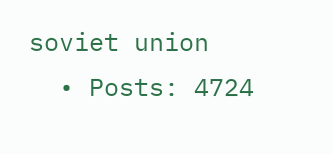soviet union
  • Posts: 4724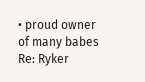• proud owner of many babes
Re: Ryker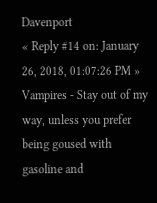Davenport
« Reply #14 on: January 26, 2018, 01:07:26 PM »
Vampires - Stay out of my way, unless you prefer being goused with gasoline and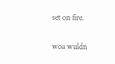set on fire.

woa wuldn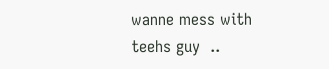wanne mess with teehs guy  ..